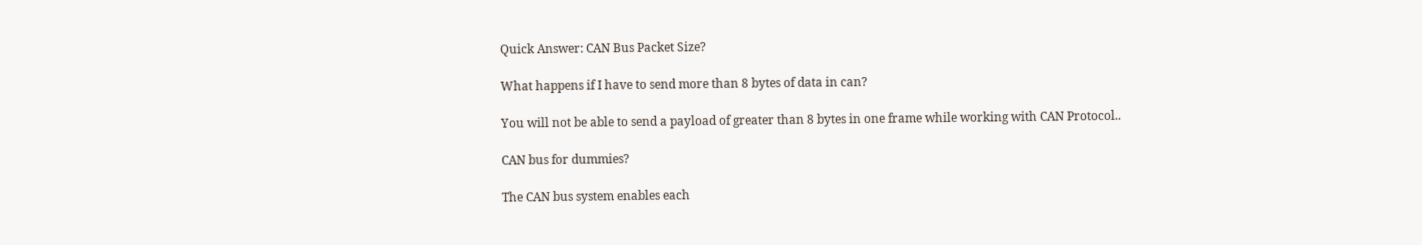Quick Answer: CAN Bus Packet Size?

What happens if I have to send more than 8 bytes of data in can?

You will not be able to send a payload of greater than 8 bytes in one frame while working with CAN Protocol..

CAN bus for dummies?

The CAN bus system enables each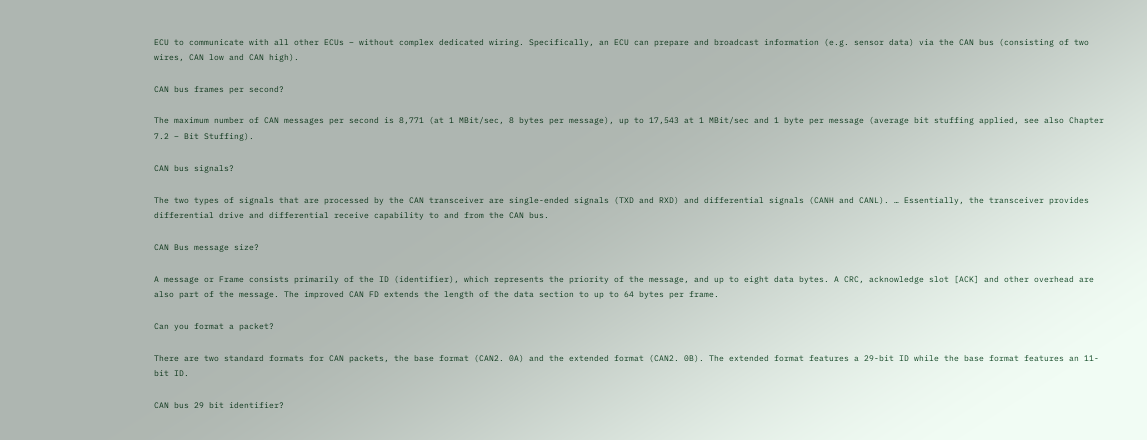ECU to communicate with all other ECUs – without complex dedicated wiring. Specifically, an ECU can prepare and broadcast information (e.g. sensor data) via the CAN bus (consisting of two wires, CAN low and CAN high).

CAN bus frames per second?

The maximum number of CAN messages per second is 8,771 (at 1 MBit/sec, 8 bytes per message), up to 17,543 at 1 MBit/sec and 1 byte per message (average bit stuffing applied, see also Chapter 7.2 – Bit Stuffing).

CAN bus signals?

The two types of signals that are processed by the CAN transceiver are single-ended signals (TXD and RXD) and differential signals (CANH and CANL). … Essentially, the transceiver provides differential drive and differential receive capability to and from the CAN bus.

CAN Bus message size?

A message or Frame consists primarily of the ID (identifier), which represents the priority of the message, and up to eight data bytes. A CRC, acknowledge slot [ACK] and other overhead are also part of the message. The improved CAN FD extends the length of the data section to up to 64 bytes per frame.

Can you format a packet?

There are two standard formats for CAN packets, the base format (CAN2. 0A) and the extended format (CAN2. 0B). The extended format features a 29-bit ID while the base format features an 11-bit ID.

CAN bus 29 bit identifier?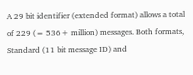A 29 bit identifier (extended format) allows a total of 229 (= 536+ million) messages. Both formats, Standard (11 bit message ID) and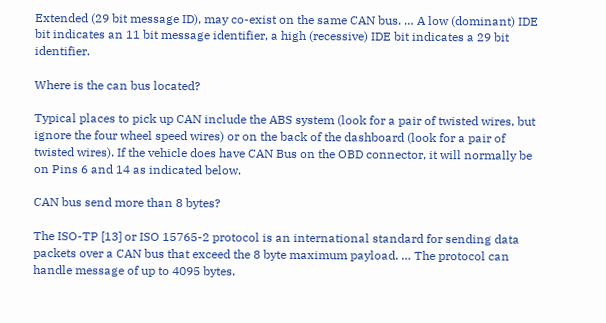Extended (29 bit message ID), may co-exist on the same CAN bus. … A low (dominant) IDE bit indicates an 11 bit message identifier, a high (recessive) IDE bit indicates a 29 bit identifier.

Where is the can bus located?

Typical places to pick up CAN include the ABS system (look for a pair of twisted wires, but ignore the four wheel speed wires) or on the back of the dashboard (look for a pair of twisted wires). If the vehicle does have CAN Bus on the OBD connector, it will normally be on Pins 6 and 14 as indicated below.

CAN bus send more than 8 bytes?

The ISO-TP [13] or ISO 15765-2 protocol is an international standard for sending data packets over a CAN bus that exceed the 8 byte maximum payload. … The protocol can handle message of up to 4095 bytes.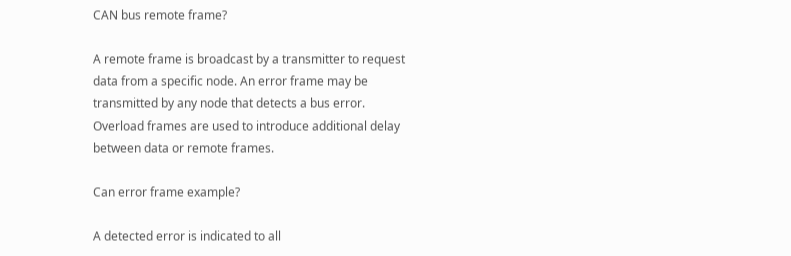CAN bus remote frame?

A remote frame is broadcast by a transmitter to request data from a specific node. An error frame may be transmitted by any node that detects a bus error. Overload frames are used to introduce additional delay between data or remote frames.

Can error frame example?

A detected error is indicated to all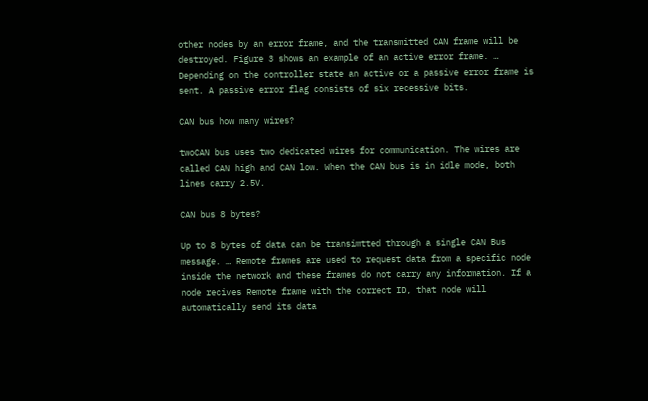other nodes by an error frame, and the transmitted CAN frame will be destroyed. Figure 3 shows an example of an active error frame. … Depending on the controller state an active or a passive error frame is sent. A passive error flag consists of six recessive bits.

CAN bus how many wires?

twoCAN bus uses two dedicated wires for communication. The wires are called CAN high and CAN low. When the CAN bus is in idle mode, both lines carry 2.5V.

CAN bus 8 bytes?

Up to 8 bytes of data can be transimtted through a single CAN Bus message. … Remote frames are used to request data from a specific node inside the network and these frames do not carry any information. If a node recives Remote frame with the correct ID, that node will automatically send its data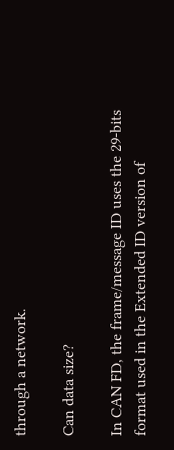through a network.

Can data size?

In CAN FD, the frame/message ID uses the 29-bits format used in the Extended ID version of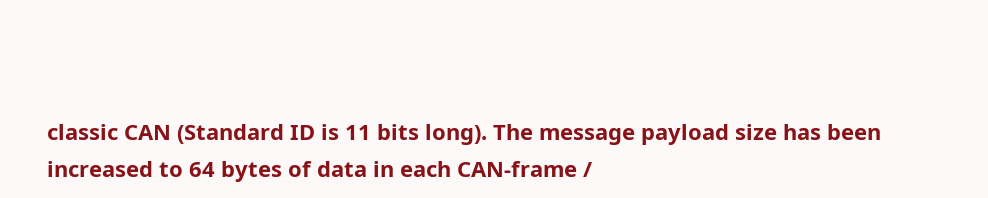classic CAN (Standard ID is 11 bits long). The message payload size has been increased to 64 bytes of data in each CAN-frame /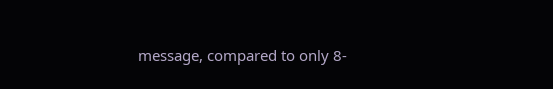message, compared to only 8-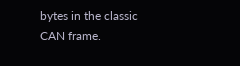bytes in the classic CAN frame.